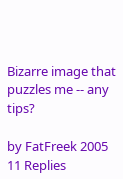Bizarre image that puzzles me -- any tips?

by FatFreek 2005 11 Replies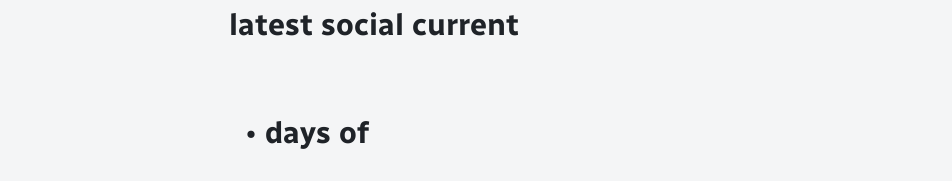latest social current

  • days of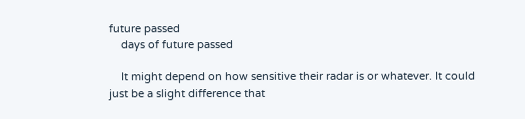future passed
    days of future passed

    It might depend on how sensitive their radar is or whatever. It could just be a slight difference that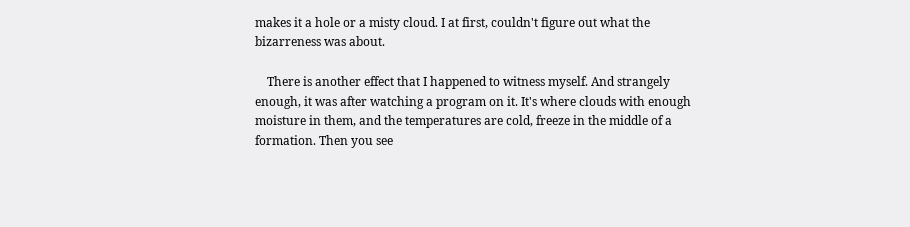makes it a hole or a misty cloud. I at first, couldn't figure out what the bizarreness was about.

    There is another effect that I happened to witness myself. And strangely enough, it was after watching a program on it. It's where clouds with enough moisture in them, and the temperatures are cold, freeze in the middle of a formation. Then you see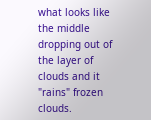what looks like the middle dropping out of the layer of clouds and it "rains" frozen clouds.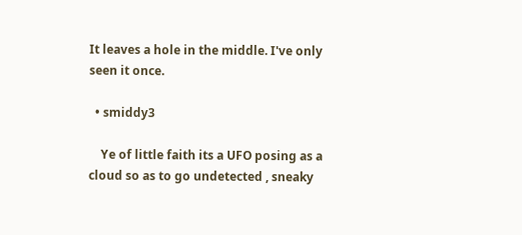It leaves a hole in the middle. I've only seen it once.

  • smiddy3

    Ye of little faith its a UFO posing as a cloud so as to go undetected , sneaky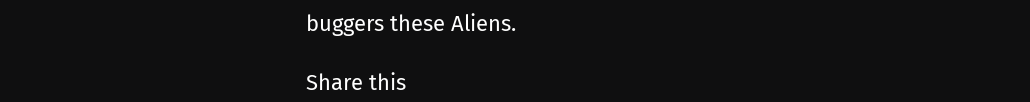buggers these Aliens.

Share this